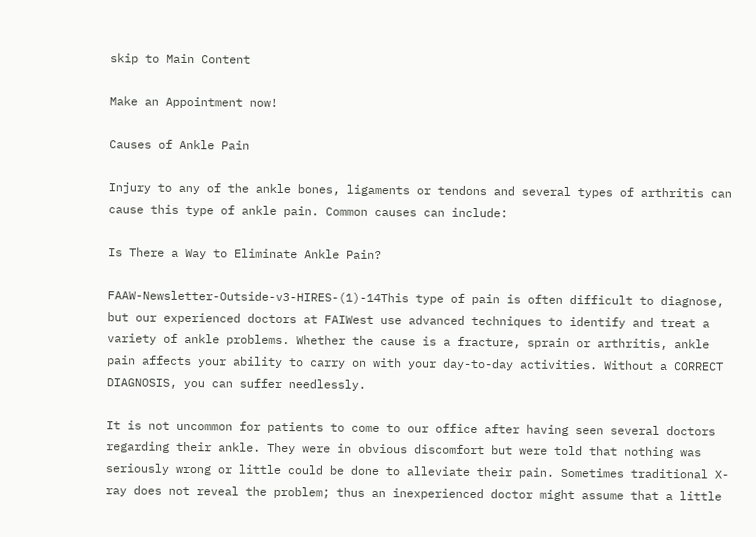skip to Main Content

Make an Appointment now!

Causes of Ankle Pain

Injury to any of the ankle bones, ligaments or tendons and several types of arthritis can cause this type of ankle pain. Common causes can include:

Is There a Way to Eliminate Ankle Pain?

FAAW-Newsletter-Outside-v3-HIRES-(1)-14This type of pain is often difficult to diagnose, but our experienced doctors at FAIWest use advanced techniques to identify and treat a variety of ankle problems. Whether the cause is a fracture, sprain or arthritis, ankle pain affects your ability to carry on with your day-to-day activities. Without a CORRECT DIAGNOSIS, you can suffer needlessly.

It is not uncommon for patients to come to our office after having seen several doctors regarding their ankle. They were in obvious discomfort but were told that nothing was seriously wrong or little could be done to alleviate their pain. Sometimes traditional X-ray does not reveal the problem; thus an inexperienced doctor might assume that a little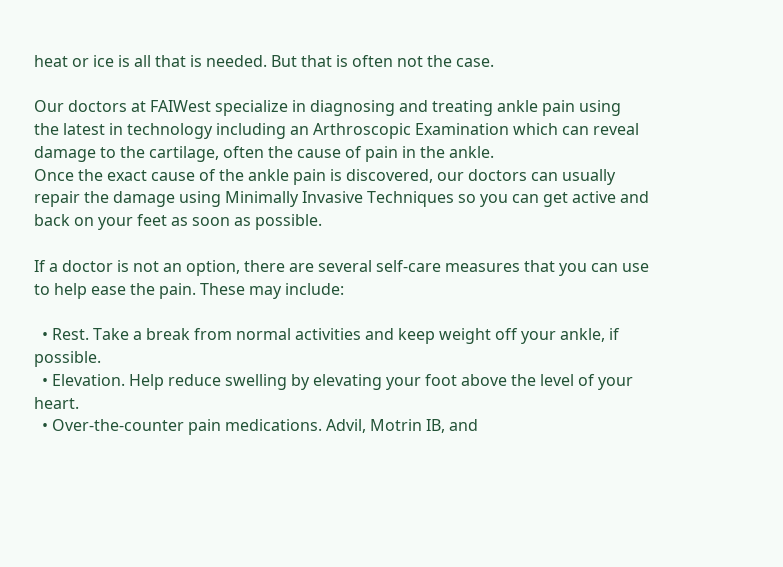heat or ice is all that is needed. But that is often not the case.

Our doctors at FAIWest specialize in diagnosing and treating ankle pain using the latest in technology including an Arthroscopic Examination which can reveal damage to the cartilage, often the cause of pain in the ankle.
Once the exact cause of the ankle pain is discovered, our doctors can usually repair the damage using Minimally Invasive Techniques so you can get active and back on your feet as soon as possible.

If a doctor is not an option, there are several self-care measures that you can use to help ease the pain. These may include:

  • Rest. Take a break from normal activities and keep weight off your ankle, if possible.
  • Elevation. Help reduce swelling by elevating your foot above the level of your heart.
  • Over-the-counter pain medications. Advil, Motrin IB, and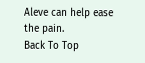Aleve can help ease the pain.
Back To Top